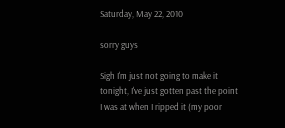Saturday, May 22, 2010

sorry guys

Sigh I'm just not going to make it tonight, I've just gotten past the point I was at when I ripped it (my poor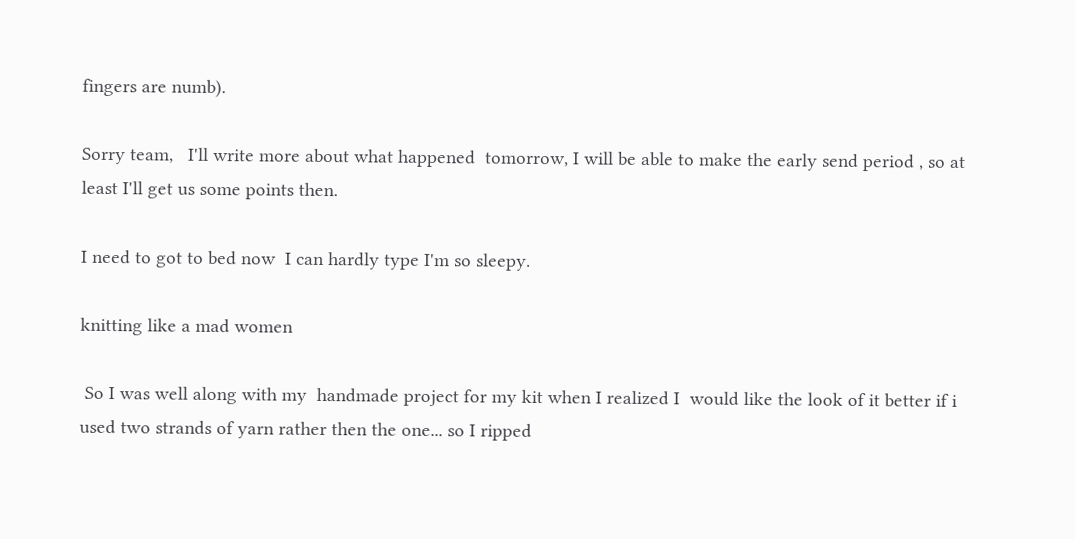fingers are numb).

Sorry team,   I'll write more about what happened  tomorrow, I will be able to make the early send period , so at least I'll get us some points then.

I need to got to bed now  I can hardly type I'm so sleepy.

knitting like a mad women

 So I was well along with my  handmade project for my kit when I realized I  would like the look of it better if i  used two strands of yarn rather then the one... so I ripped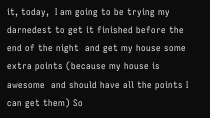it, today,  I am going to be trying my darnedest to get it finished before the end of the night  and get my house some extra points (because my house is awesome  and should have all the points I can get them) So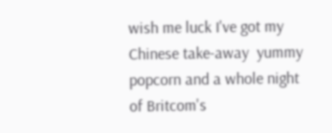wish me luck I've got my Chinese take-away  yummy popcorn and a whole night of Britcom's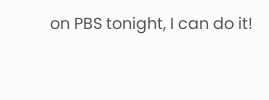on PBS tonight, I can do it!